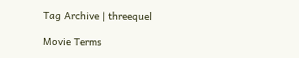Tag Archive | threequel

Movie Terms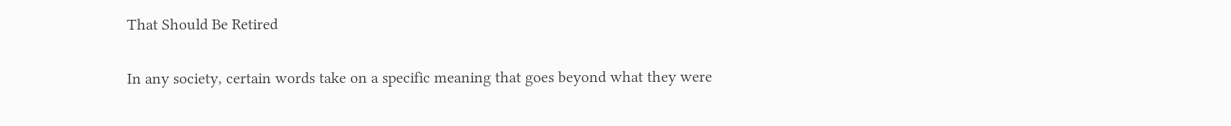That Should Be Retired

In any society, certain words take on a specific meaning that goes beyond what they were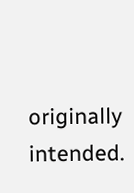originally intended.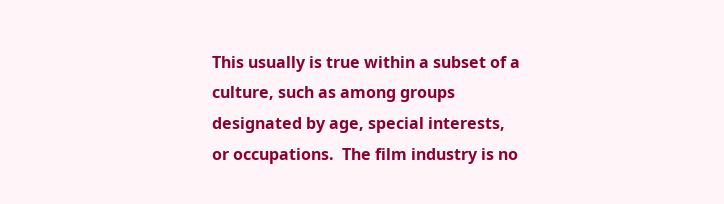This usually is true within a subset of a culture, such as among groups designated by age, special interests, or occupations.  The film industry is no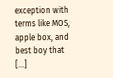exception with terms like MOS, apple box, and best boy that […]